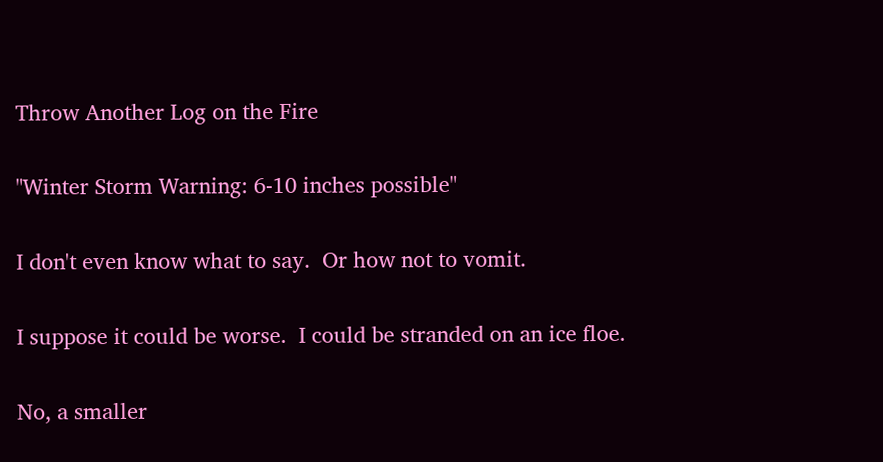Throw Another Log on the Fire

"Winter Storm Warning: 6-10 inches possible"

I don't even know what to say.  Or how not to vomit.

I suppose it could be worse.  I could be stranded on an ice floe.

No, a smaller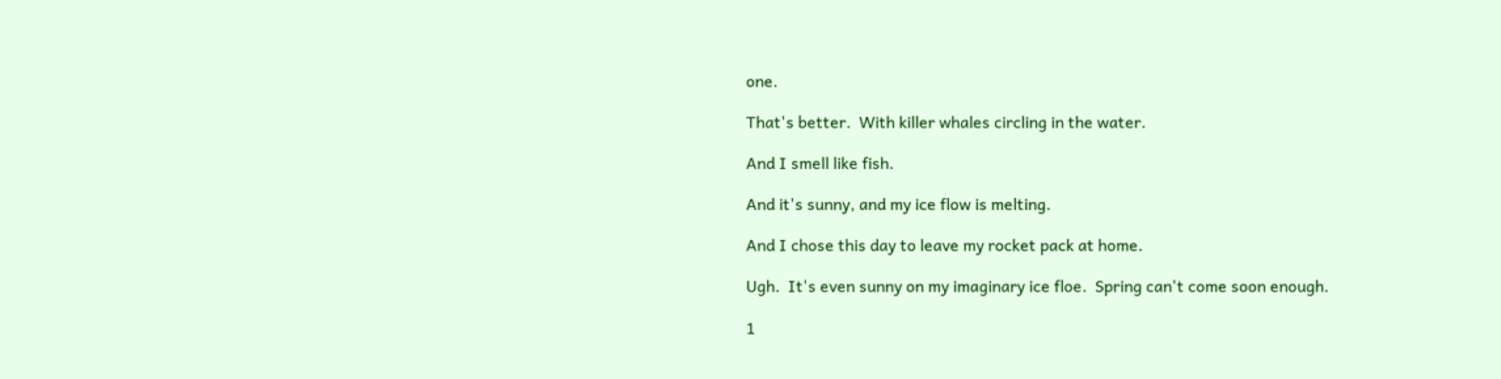one.

That's better.  With killer whales circling in the water.

And I smell like fish.

And it's sunny, and my ice flow is melting.

And I chose this day to leave my rocket pack at home.

Ugh.  It's even sunny on my imaginary ice floe.  Spring can't come soon enough.

1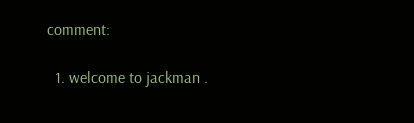comment:

  1. welcome to jackman .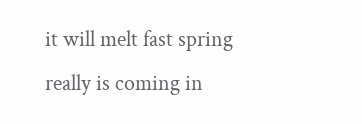it will melt fast spring really is coming in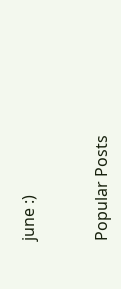june :)


Popular Posts